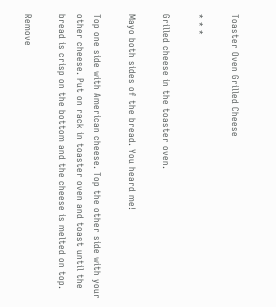Toaster Oven Grilled Cheese

* * *

Grilled cheese in the toaster oven.

Mayo both sides of the bread. You heard me!

Top one side with American cheese. Top the other side with your other cheese. Put on rack in toaster oven and toast until the bread is crisp on the bottom and the cheese is melted on top.

Remove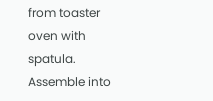from toaster oven with spatula. Assemble into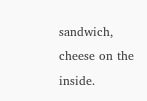sandwich, cheese on the inside.